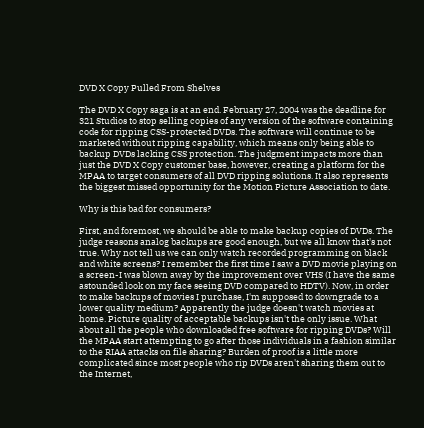DVD X Copy Pulled From Shelves

The DVD X Copy saga is at an end. February 27, 2004 was the deadline for 321 Studios to stop selling copies of any version of the software containing code for ripping CSS-protected DVDs. The software will continue to be marketed without ripping capability, which means only being able to backup DVDs lacking CSS protection. The judgment impacts more than just the DVD X Copy customer base, however, creating a platform for the MPAA to target consumers of all DVD ripping solutions. It also represents the biggest missed opportunity for the Motion Picture Association to date.

Why is this bad for consumers?

First, and foremost, we should be able to make backup copies of DVDs. The judge reasons analog backups are good enough, but we all know that's not true. Why not tell us we can only watch recorded programming on black and white screens? I remember the first time I saw a DVD movie playing on a screen-I was blown away by the improvement over VHS (I have the same astounded look on my face seeing DVD compared to HDTV). Now, in order to make backups of movies I purchase, I'm supposed to downgrade to a lower quality medium? Apparently the judge doesn't watch movies at home. Picture quality of acceptable backups isn't the only issue. What about all the people who downloaded free software for ripping DVDs? Will the MPAA start attempting to go after those individuals in a fashion similar to the RIAA attacks on file sharing? Burden of proof is a little more complicated since most people who rip DVDs aren't sharing them out to the Internet,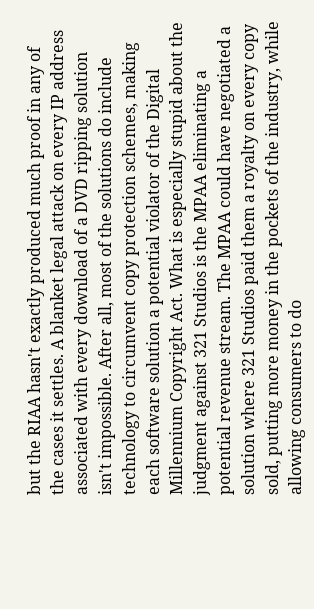but the RIAA hasn't exactly produced much proof in any of the cases it settles. A blanket legal attack on every IP address associated with every download of a DVD ripping solution isn't impossible. After all, most of the solutions do include technology to circumvent copy protection schemes, making each software solution a potential violator of the Digital Millennium Copyright Act. What is especially stupid about the judgment against 321 Studios is the MPAA eliminating a potential revenue stream. The MPAA could have negotiated a solution where 321 Studios paid them a royalty on every copy sold, putting more money in the pockets of the industry, while allowing consumers to do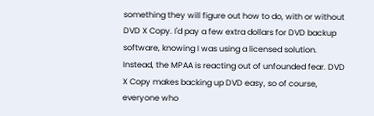something they will figure out how to do, with or without DVD X Copy. I'd pay a few extra dollars for DVD backup software, knowing I was using a licensed solution. Instead, the MPAA is reacting out of unfounded fear. DVD X Copy makes backing up DVD easy, so of course, everyone who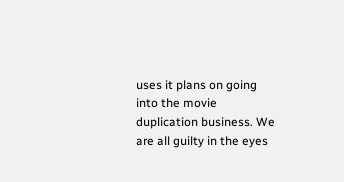uses it plans on going into the movie duplication business. We are all guilty in the eyes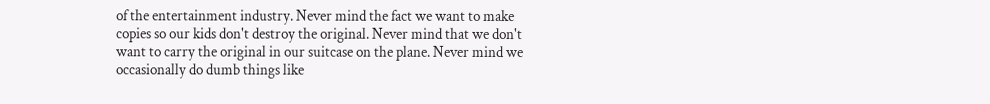of the entertainment industry. Never mind the fact we want to make copies so our kids don't destroy the original. Never mind that we don't want to carry the original in our suitcase on the plane. Never mind we occasionally do dumb things like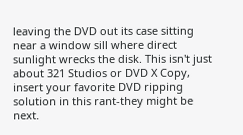leaving the DVD out its case sitting near a window sill where direct sunlight wrecks the disk. This isn't just about 321 Studios or DVD X Copy, insert your favorite DVD ripping solution in this rant-they might be next.